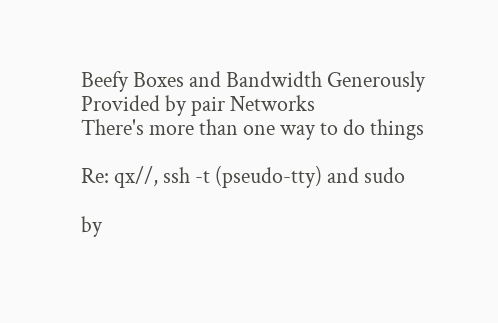Beefy Boxes and Bandwidth Generously Provided by pair Networks
There's more than one way to do things

Re: qx//, ssh -t (pseudo-tty) and sudo

by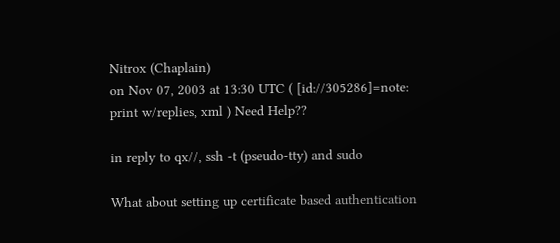Nitrox (Chaplain)
on Nov 07, 2003 at 13:30 UTC ( [id://305286]=note: print w/replies, xml ) Need Help??

in reply to qx//, ssh -t (pseudo-tty) and sudo

What about setting up certificate based authentication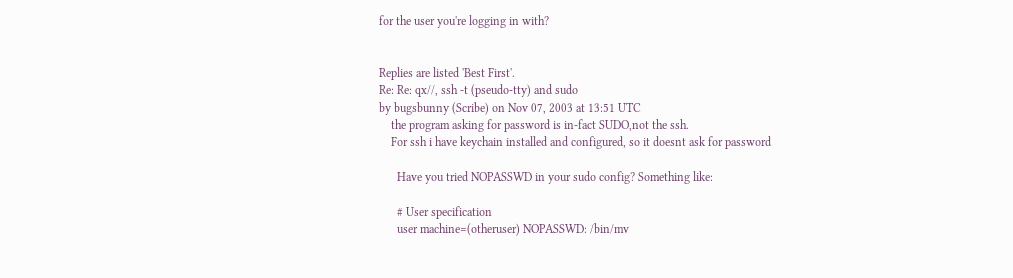for the user you're logging in with?


Replies are listed 'Best First'.
Re: Re: qx//, ssh -t (pseudo-tty) and sudo
by bugsbunny (Scribe) on Nov 07, 2003 at 13:51 UTC
    the program asking for password is in-fact SUDO,not the ssh.
    For ssh i have keychain installed and configured, so it doesnt ask for password

      Have you tried NOPASSWD in your sudo config? Something like:

      # User specification
      user machine=(otheruser) NOPASSWD: /bin/mv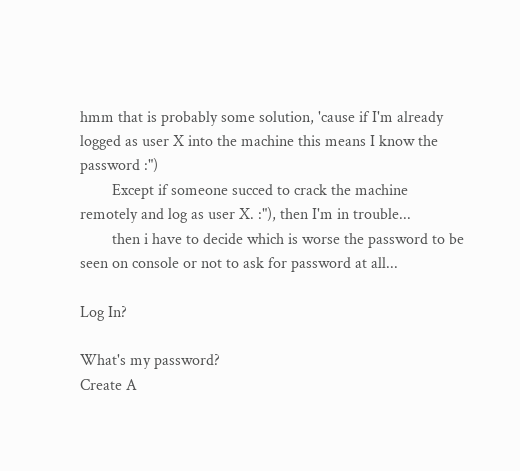hmm that is probably some solution, 'cause if I'm already logged as user X into the machine this means I know the password :")
        Except if someone succed to crack the machine remotely and log as user X. :"), then I'm in trouble...
        then i have to decide which is worse the password to be seen on console or not to ask for password at all...

Log In?

What's my password?
Create A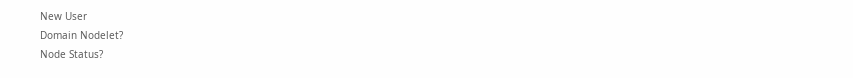New User
Domain Nodelet?
Node Status?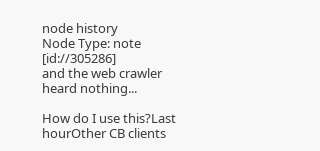node history
Node Type: note [id://305286]
and the web crawler heard nothing...

How do I use this?Last hourOther CB clients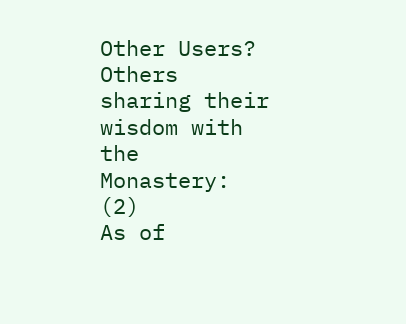Other Users?
Others sharing their wisdom with the Monastery: (2)
As of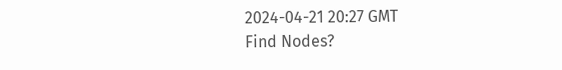2024-04-21 20:27 GMT
Find Nodes?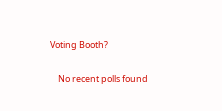Voting Booth?

    No recent polls found